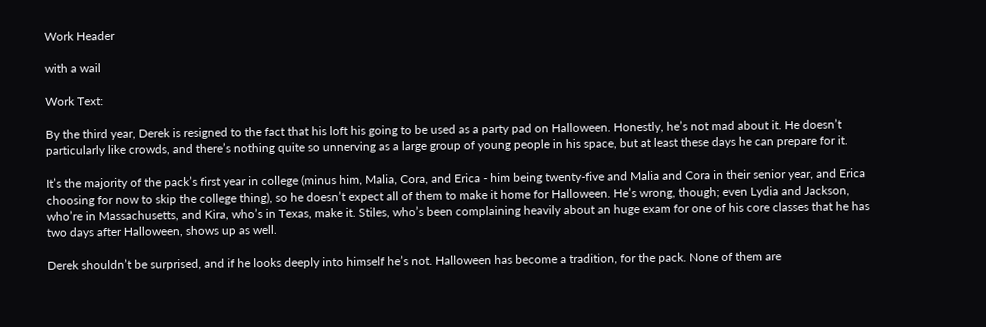Work Header

with a wail

Work Text:

By the third year, Derek is resigned to the fact that his loft his going to be used as a party pad on Halloween. Honestly, he’s not mad about it. He doesn’t particularly like crowds, and there’s nothing quite so unnerving as a large group of young people in his space, but at least these days he can prepare for it.

It’s the majority of the pack’s first year in college (minus him, Malia, Cora, and Erica - him being twenty-five and Malia and Cora in their senior year, and Erica choosing for now to skip the college thing), so he doesn’t expect all of them to make it home for Halloween. He’s wrong, though; even Lydia and Jackson, who’re in Massachusetts, and Kira, who’s in Texas, make it. Stiles, who’s been complaining heavily about an huge exam for one of his core classes that he has two days after Halloween, shows up as well.

Derek shouldn’t be surprised, and if he looks deeply into himself he’s not. Halloween has become a tradition, for the pack. None of them are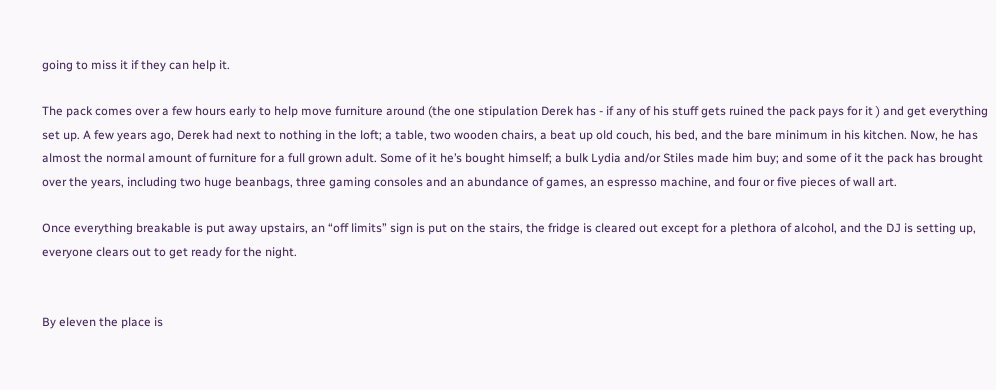going to miss it if they can help it.

The pack comes over a few hours early to help move furniture around (the one stipulation Derek has - if any of his stuff gets ruined the pack pays for it ) and get everything set up. A few years ago, Derek had next to nothing in the loft; a table, two wooden chairs, a beat up old couch, his bed, and the bare minimum in his kitchen. Now, he has almost the normal amount of furniture for a full grown adult. Some of it he’s bought himself; a bulk Lydia and/or Stiles made him buy; and some of it the pack has brought over the years, including two huge beanbags, three gaming consoles and an abundance of games, an espresso machine, and four or five pieces of wall art.

Once everything breakable is put away upstairs, an “off limits” sign is put on the stairs, the fridge is cleared out except for a plethora of alcohol, and the DJ is setting up, everyone clears out to get ready for the night.


By eleven the place is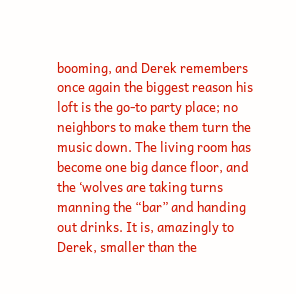booming, and Derek remembers once again the biggest reason his loft is the go-to party place; no neighbors to make them turn the music down. The living room has become one big dance floor, and the ‘wolves are taking turns manning the “bar” and handing out drinks. It is, amazingly to Derek, smaller than the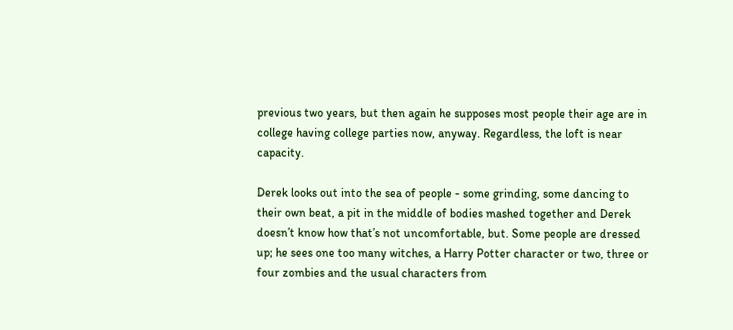previous two years, but then again he supposes most people their age are in college having college parties now, anyway. Regardless, the loft is near capacity.

Derek looks out into the sea of people - some grinding, some dancing to their own beat, a pit in the middle of bodies mashed together and Derek doesn’t know how that’s not uncomfortable, but. Some people are dressed up; he sees one too many witches, a Harry Potter character or two, three or four zombies and the usual characters from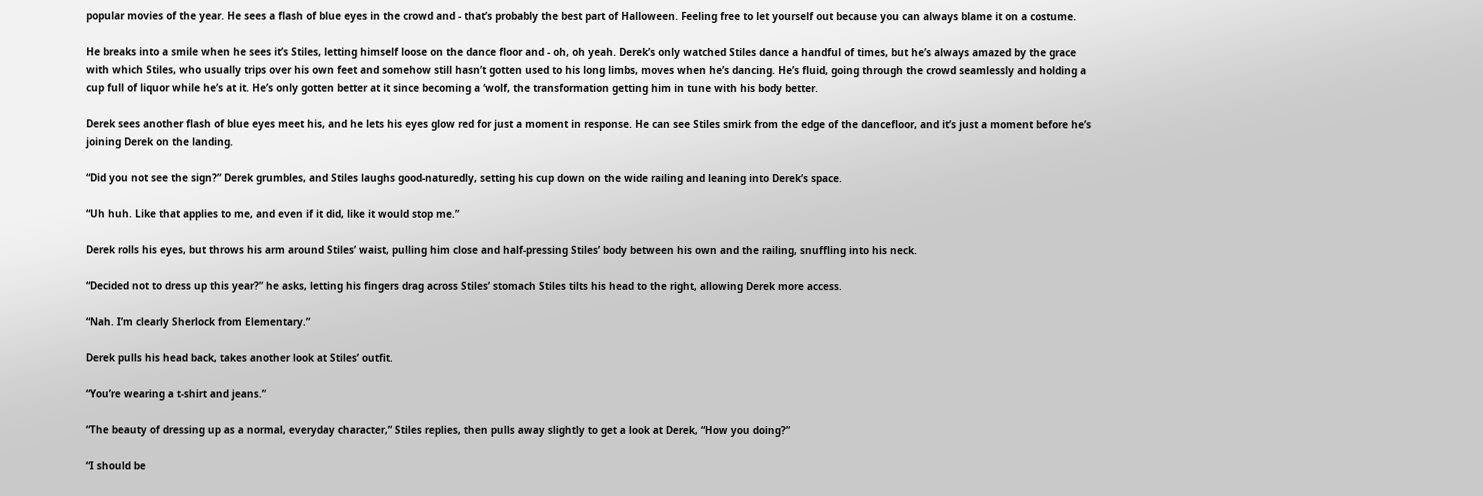popular movies of the year. He sees a flash of blue eyes in the crowd and - that’s probably the best part of Halloween. Feeling free to let yourself out because you can always blame it on a costume.

He breaks into a smile when he sees it’s Stiles, letting himself loose on the dance floor and - oh, oh yeah. Derek’s only watched Stiles dance a handful of times, but he’s always amazed by the grace with which Stiles, who usually trips over his own feet and somehow still hasn’t gotten used to his long limbs, moves when he’s dancing. He’s fluid, going through the crowd seamlessly and holding a cup full of liquor while he’s at it. He’s only gotten better at it since becoming a ‘wolf, the transformation getting him in tune with his body better.

Derek sees another flash of blue eyes meet his, and he lets his eyes glow red for just a moment in response. He can see Stiles smirk from the edge of the dancefloor, and it’s just a moment before he’s joining Derek on the landing.

“Did you not see the sign?” Derek grumbles, and Stiles laughs good-naturedly, setting his cup down on the wide railing and leaning into Derek’s space.

“Uh huh. Like that applies to me, and even if it did, like it would stop me.”

Derek rolls his eyes, but throws his arm around Stiles’ waist, pulling him close and half-pressing Stiles’ body between his own and the railing, snuffling into his neck.

“Decided not to dress up this year?” he asks, letting his fingers drag across Stiles’ stomach Stiles tilts his head to the right, allowing Derek more access.

“Nah. I’m clearly Sherlock from Elementary.”

Derek pulls his head back, takes another look at Stiles’ outfit.

“You’re wearing a t-shirt and jeans.”

“The beauty of dressing up as a normal, everyday character,” Stiles replies, then pulls away slightly to get a look at Derek, “How you doing?”

“I should be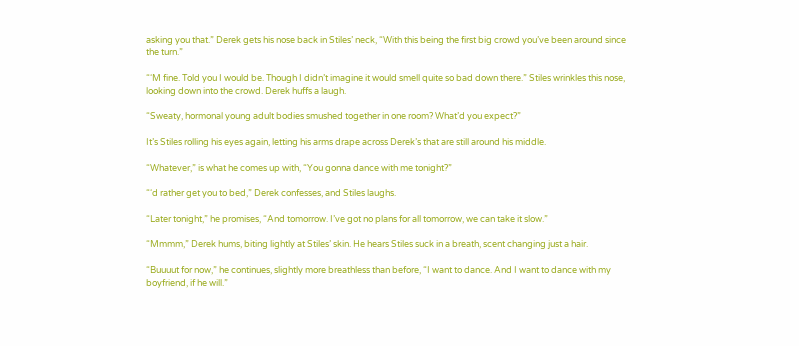asking you that.” Derek gets his nose back in Stiles’ neck, “With this being the first big crowd you’ve been around since the turn.”

“‘M fine. Told you I would be. Though I didn’t imagine it would smell quite so bad down there.” Stiles wrinkles this nose, looking down into the crowd. Derek huffs a laugh.

“Sweaty, hormonal young adult bodies smushed together in one room? What’d you expect?”

It’s Stiles rolling his eyes again, letting his arms drape across Derek’s that are still around his middle.

“Whatever,” is what he comes up with, “You gonna dance with me tonight?”

“‘d rather get you to bed,” Derek confesses, and Stiles laughs.

“Later tonight,” he promises, “And tomorrow. I’ve got no plans for all tomorrow, we can take it slow.”

“Mmmm,” Derek hums, biting lightly at Stiles’ skin. He hears Stiles suck in a breath, scent changing just a hair.

“Buuuut for now,” he continues, slightly more breathless than before, “I want to dance. And I want to dance with my boyfriend, if he will.”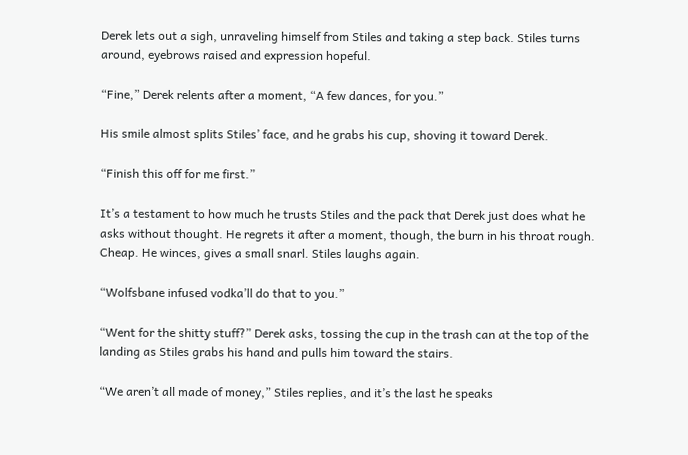Derek lets out a sigh, unraveling himself from Stiles and taking a step back. Stiles turns around, eyebrows raised and expression hopeful.

“Fine,” Derek relents after a moment, “A few dances, for you.”

His smile almost splits Stiles’ face, and he grabs his cup, shoving it toward Derek.

“Finish this off for me first.”

It’s a testament to how much he trusts Stiles and the pack that Derek just does what he asks without thought. He regrets it after a moment, though, the burn in his throat rough. Cheap. He winces, gives a small snarl. Stiles laughs again.

“Wolfsbane infused vodka’ll do that to you.”

“Went for the shitty stuff?” Derek asks, tossing the cup in the trash can at the top of the landing as Stiles grabs his hand and pulls him toward the stairs.

“We aren’t all made of money,” Stiles replies, and it’s the last he speaks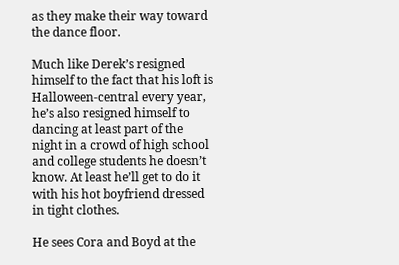as they make their way toward the dance floor.

Much like Derek’s resigned himself to the fact that his loft is Halloween-central every year, he’s also resigned himself to dancing at least part of the night in a crowd of high school and college students he doesn’t know. At least he’ll get to do it with his hot boyfriend dressed in tight clothes.

He sees Cora and Boyd at the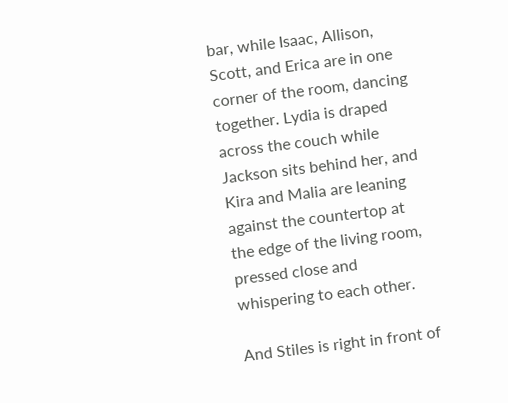bar, while Isaac, Allison, Scott, and Erica are in one corner of the room, dancing together. Lydia is draped across the couch while Jackson sits behind her, and Kira and Malia are leaning against the countertop at the edge of the living room, pressed close and whispering to each other.

And Stiles is right in front of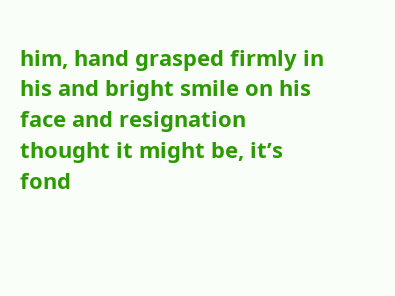him, hand grasped firmly in his and bright smile on his face and resignation thought it might be, it’s fond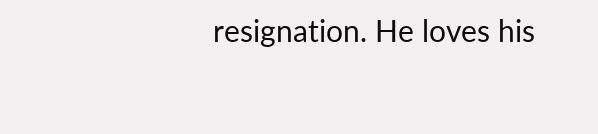resignation. He loves his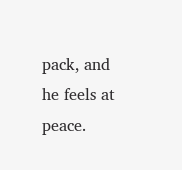pack, and he feels at peace.